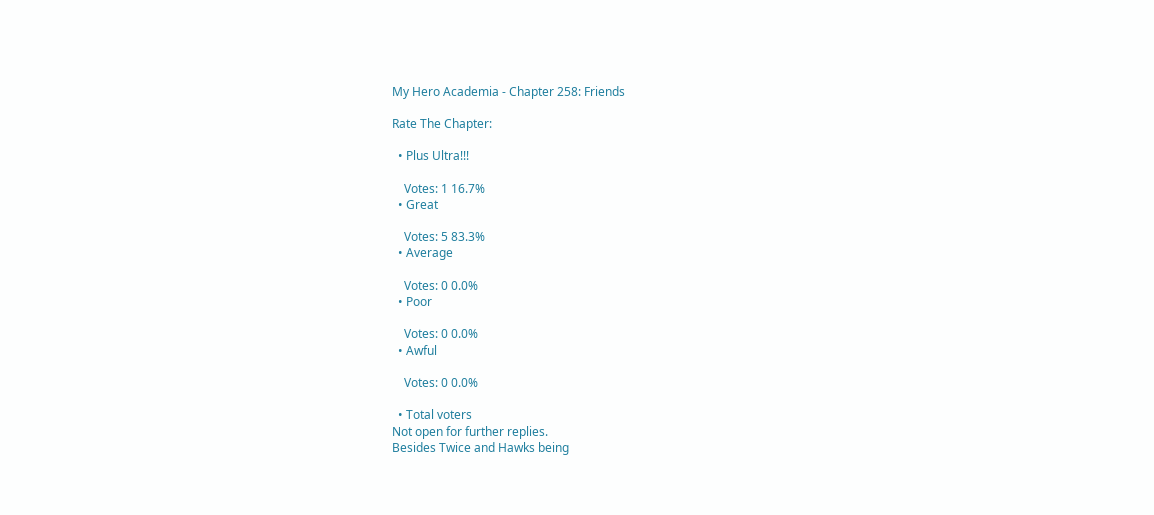My Hero Academia - Chapter 258: Friends

Rate The Chapter:

  • Plus Ultra!!!

    Votes: 1 16.7%
  • Great

    Votes: 5 83.3%
  • Average

    Votes: 0 0.0%
  • Poor

    Votes: 0 0.0%
  • Awful

    Votes: 0 0.0%

  • Total voters
Not open for further replies.
Besides Twice and Hawks being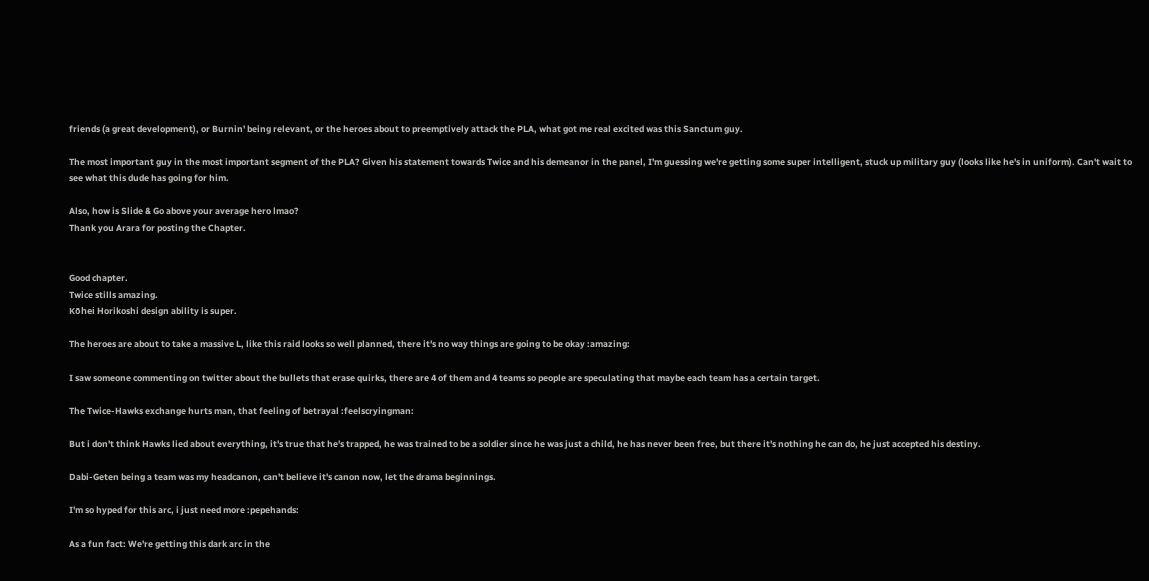friends (a great development), or Burnin' being relevant, or the heroes about to preemptively attack the PLA, what got me real excited was this Sanctum guy.

The most important guy in the most important segment of the PLA? Given his statement towards Twice and his demeanor in the panel, I'm guessing we're getting some super intelligent, stuck up military guy (looks like he's in uniform). Can't wait to see what this dude has going for him.

Also, how is Slide & Go above your average hero lmao?
Thank you Arara for posting the Chapter.


Good chapter.
Twice stills amazing.
Kōhei Horikoshi design ability is super.

The heroes are about to take a massive L, like this raid looks so well planned, there it's no way things are going to be okay :amazing:

I saw someone commenting on twitter about the bullets that erase quirks, there are 4 of them and 4 teams so people are speculating that maybe each team has a certain target.

The Twice-Hawks exchange hurts man, that feeling of betrayal :feelscryingman:

But i don't think Hawks lied about everything, it's true that he's trapped, he was trained to be a soldier since he was just a child, he has never been free, but there it's nothing he can do, he just accepted his destiny.

Dabi-Geten being a team was my headcanon, can't believe it's canon now, let the drama beginnings.

I'm so hyped for this arc, i just need more :pepehands:

As a fun fact: We're getting this dark arc in the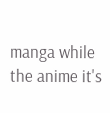manga while the anime it's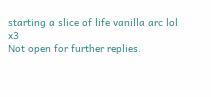starting a slice of life vanilla arc lol x3
Not open for further replies.